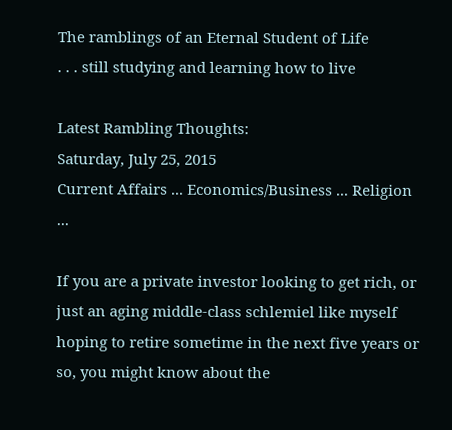The ramblings of an Eternal Student of Life
. . . still studying and learning how to live

Latest Rambling Thoughts:
Saturday, July 25, 2015
Current Affairs ... Economics/Business ... Religion ...

If you are a private investor looking to get rich, or just an aging middle-class schlemiel like myself hoping to retire sometime in the next five years or so, you might know about the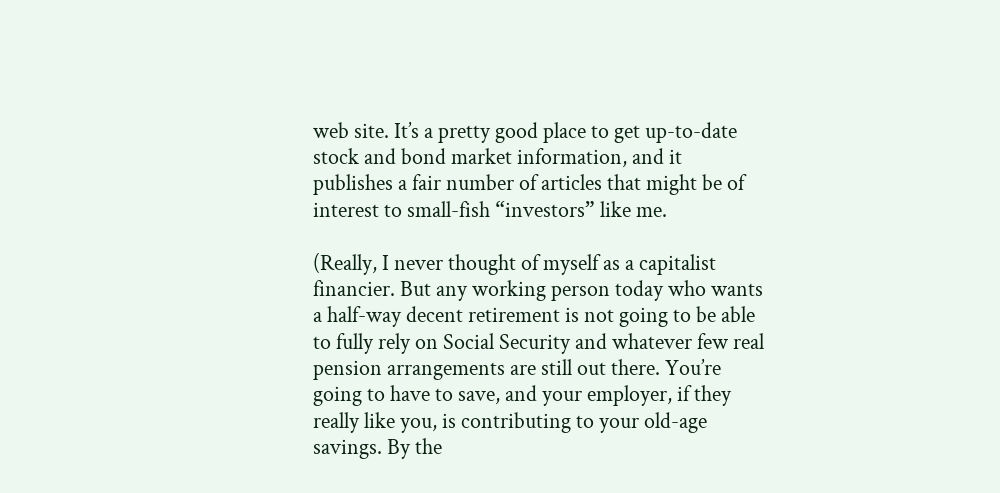web site. It’s a pretty good place to get up-to-date stock and bond market information, and it publishes a fair number of articles that might be of interest to small-fish “investors” like me.

(Really, I never thought of myself as a capitalist financier. But any working person today who wants a half-way decent retirement is not going to be able to fully rely on Social Security and whatever few real pension arrangements are still out there. You’re going to have to save, and your employer, if they really like you, is contributing to your old-age savings. By the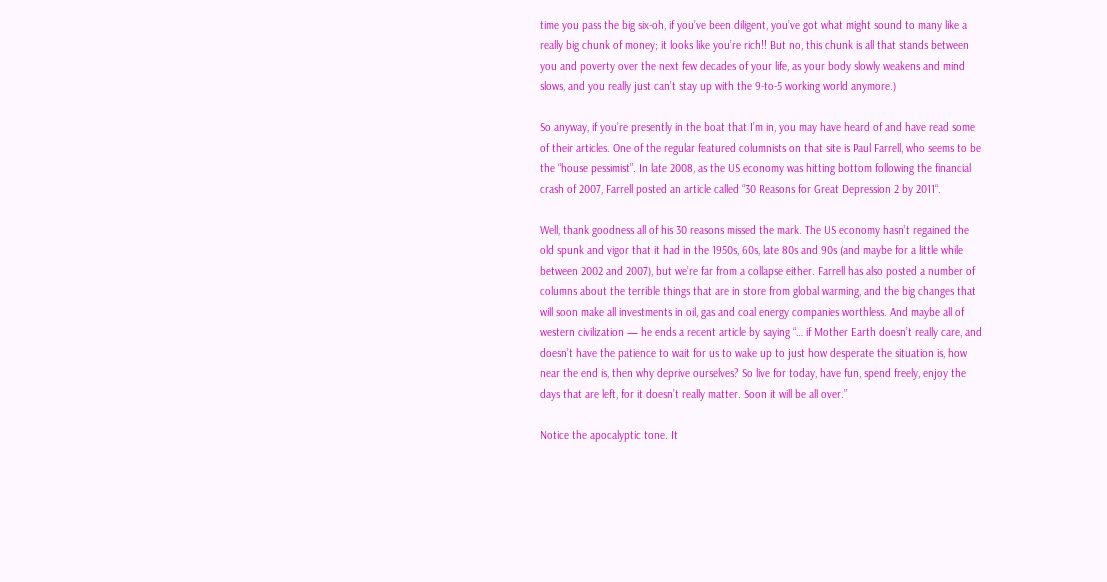time you pass the big six-oh, if you’ve been diligent, you’ve got what might sound to many like a really big chunk of money; it looks like you’re rich!! But no, this chunk is all that stands between you and poverty over the next few decades of your life, as your body slowly weakens and mind slows, and you really just can’t stay up with the 9-to-5 working world anymore.)

So anyway, if you’re presently in the boat that I’m in, you may have heard of and have read some of their articles. One of the regular featured columnists on that site is Paul Farrell, who seems to be the “house pessimist”. In late 2008, as the US economy was hitting bottom following the financial crash of 2007, Farrell posted an article called “30 Reasons for Great Depression 2 by 2011“.

Well, thank goodness all of his 30 reasons missed the mark. The US economy hasn’t regained the old spunk and vigor that it had in the 1950s, 60s, late 80s and 90s (and maybe for a little while between 2002 and 2007), but we’re far from a collapse either. Farrell has also posted a number of columns about the terrible things that are in store from global warming, and the big changes that will soon make all investments in oil, gas and coal energy companies worthless. And maybe all of western civilization — he ends a recent article by saying “… if Mother Earth doesn’t really care, and doesn’t have the patience to wait for us to wake up to just how desperate the situation is, how near the end is, then why deprive ourselves? So live for today, have fun, spend freely, enjoy the days that are left, for it doesn’t really matter. Soon it will be all over.”

Notice the apocalyptic tone. It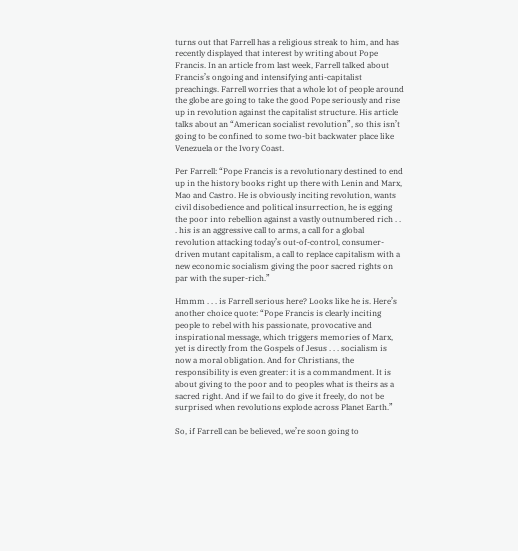turns out that Farrell has a religious streak to him, and has recently displayed that interest by writing about Pope Francis. In an article from last week, Farrell talked about Francis’s ongoing and intensifying anti-capitalist preachings. Farrell worries that a whole lot of people around the globe are going to take the good Pope seriously and rise up in revolution against the capitalist structure. His article talks about an “American socialist revolution”, so this isn’t going to be confined to some two-bit backwater place like Venezuela or the Ivory Coast.

Per Farrell: “Pope Francis is a revolutionary destined to end up in the history books right up there with Lenin and Marx, Mao and Castro. He is obviously inciting revolution, wants civil disobedience and political insurrection, he is egging the poor into rebellion against a vastly outnumbered rich . . . his is an aggressive call to arms, a call for a global revolution attacking today’s out-of-control, consumer-driven mutant capitalism, a call to replace capitalism with a new economic socialism giving the poor sacred rights on par with the super-rich.”

Hmmm . . . is Farrell serious here? Looks like he is. Here’s another choice quote: “Pope Francis is clearly inciting people to rebel with his passionate, provocative and inspirational message, which triggers memories of Marx, yet is directly from the Gospels of Jesus . . . socialism is now a moral obligation. And for Christians, the responsibility is even greater: it is a commandment. It is about giving to the poor and to peoples what is theirs as a sacred right. And if we fail to do give it freely, do not be surprised when revolutions explode across Planet Earth.”

So, if Farrell can be believed, we’re soon going to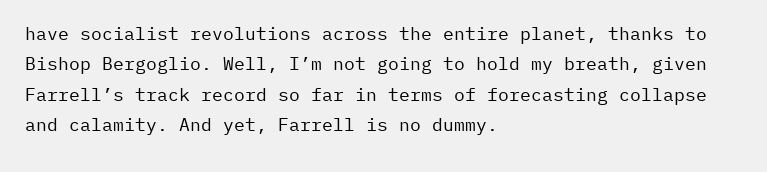have socialist revolutions across the entire planet, thanks to Bishop Bergoglio. Well, I’m not going to hold my breath, given Farrell’s track record so far in terms of forecasting collapse and calamity. And yet, Farrell is no dummy.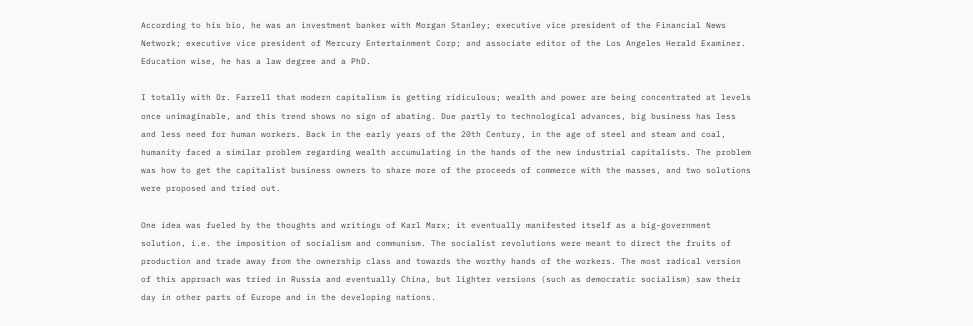According to his bio, he was an investment banker with Morgan Stanley; executive vice president of the Financial News Network; executive vice president of Mercury Entertainment Corp; and associate editor of the Los Angeles Herald Examiner. Education wise, he has a law degree and a PhD.

I totally with Dr. Farrell that modern capitalism is getting ridiculous; wealth and power are being concentrated at levels once unimaginable, and this trend shows no sign of abating. Due partly to technological advances, big business has less and less need for human workers. Back in the early years of the 20th Century, in the age of steel and steam and coal, humanity faced a similar problem regarding wealth accumulating in the hands of the new industrial capitalists. The problem was how to get the capitalist business owners to share more of the proceeds of commerce with the masses, and two solutions were proposed and tried out.

One idea was fueled by the thoughts and writings of Karl Marx; it eventually manifested itself as a big-government solution, i.e. the imposition of socialism and communism. The socialist revolutions were meant to direct the fruits of production and trade away from the ownership class and towards the worthy hands of the workers. The most radical version of this approach was tried in Russia and eventually China, but lighter versions (such as democratic socialism) saw their day in other parts of Europe and in the developing nations.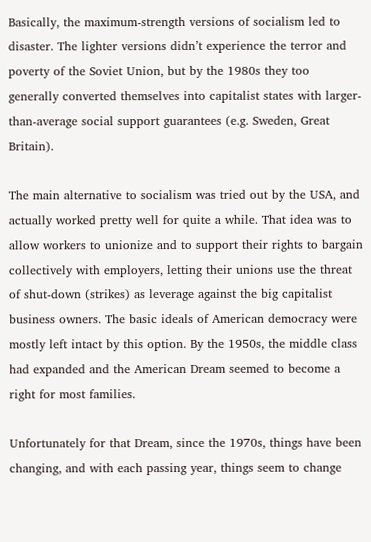Basically, the maximum-strength versions of socialism led to disaster. The lighter versions didn’t experience the terror and poverty of the Soviet Union, but by the 1980s they too generally converted themselves into capitalist states with larger-than-average social support guarantees (e.g. Sweden, Great Britain).

The main alternative to socialism was tried out by the USA, and actually worked pretty well for quite a while. That idea was to allow workers to unionize and to support their rights to bargain collectively with employers, letting their unions use the threat of shut-down (strikes) as leverage against the big capitalist business owners. The basic ideals of American democracy were mostly left intact by this option. By the 1950s, the middle class had expanded and the American Dream seemed to become a right for most families.

Unfortunately for that Dream, since the 1970s, things have been changing, and with each passing year, things seem to change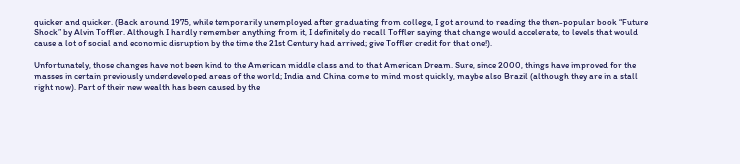quicker and quicker. (Back around 1975, while temporarily unemployed after graduating from college, I got around to reading the then-popular book “Future Shock” by Alvin Toffler. Although I hardly remember anything from it, I definitely do recall Toffler saying that change would accelerate, to levels that would cause a lot of social and economic disruption by the time the 21st Century had arrived; give Toffler credit for that one!).

Unfortunately, those changes have not been kind to the American middle class and to that American Dream. Sure, since 2000, things have improved for the masses in certain previously underdeveloped areas of the world; India and China come to mind most quickly, maybe also Brazil (although they are in a stall right now). Part of their new wealth has been caused by the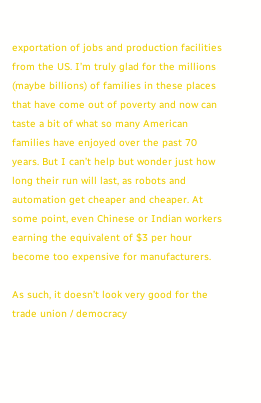exportation of jobs and production facilities from the US. I’m truly glad for the millions (maybe billions) of families in these places that have come out of poverty and now can taste a bit of what so many American families have enjoyed over the past 70 years. But I can’t help but wonder just how long their run will last, as robots and automation get cheaper and cheaper. At some point, even Chinese or Indian workers earning the equivalent of $3 per hour become too expensive for manufacturers.

As such, it doesn’t look very good for the trade union / democracy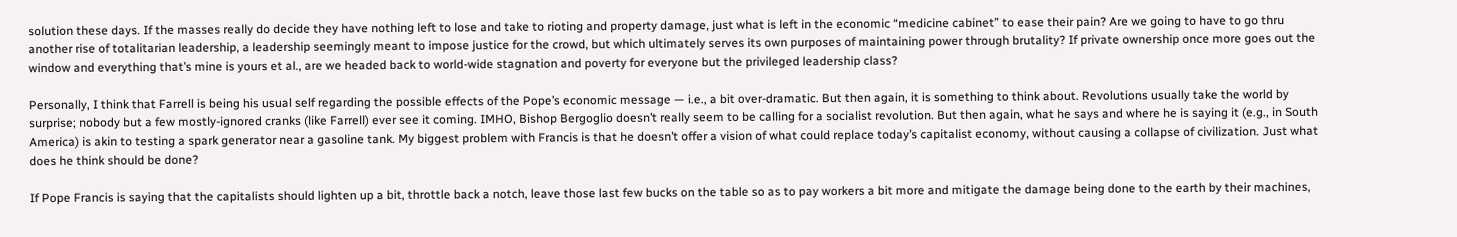solution these days. If the masses really do decide they have nothing left to lose and take to rioting and property damage, just what is left in the economic “medicine cabinet” to ease their pain? Are we going to have to go thru another rise of totalitarian leadership, a leadership seemingly meant to impose justice for the crowd, but which ultimately serves its own purposes of maintaining power through brutality? If private ownership once more goes out the window and everything that’s mine is yours et al., are we headed back to world-wide stagnation and poverty for everyone but the privileged leadership class?

Personally, I think that Farrell is being his usual self regarding the possible effects of the Pope’s economic message — i.e., a bit over-dramatic. But then again, it is something to think about. Revolutions usually take the world by surprise; nobody but a few mostly-ignored cranks (like Farrell) ever see it coming. IMHO, Bishop Bergoglio doesn’t really seem to be calling for a socialist revolution. But then again, what he says and where he is saying it (e.g., in South America) is akin to testing a spark generator near a gasoline tank. My biggest problem with Francis is that he doesn’t offer a vision of what could replace today’s capitalist economy, without causing a collapse of civilization. Just what does he think should be done?

If Pope Francis is saying that the capitalists should lighten up a bit, throttle back a notch, leave those last few bucks on the table so as to pay workers a bit more and mitigate the damage being done to the earth by their machines,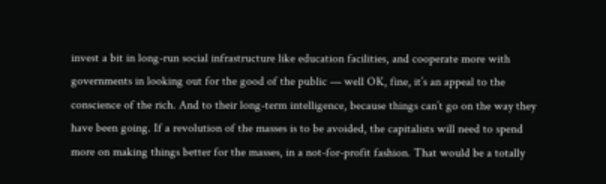invest a bit in long-run social infrastructure like education facilities, and cooperate more with governments in looking out for the good of the public — well OK, fine, it’s an appeal to the conscience of the rich. And to their long-term intelligence, because things can’t go on the way they have been going. If a revolution of the masses is to be avoided, the capitalists will need to spend more on making things better for the masses, in a not-for-profit fashion. That would be a totally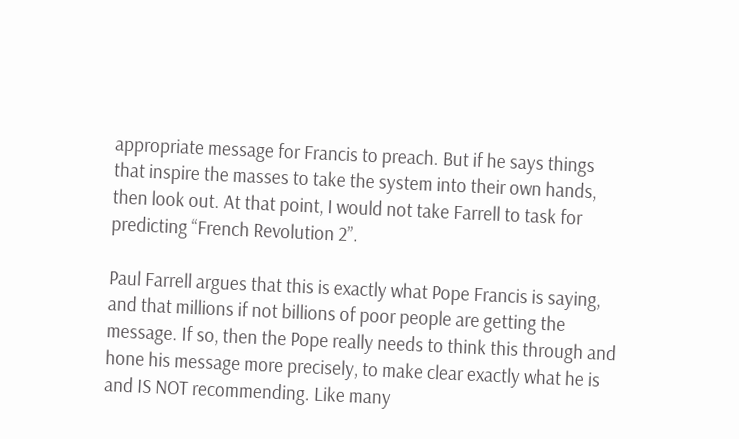appropriate message for Francis to preach. But if he says things that inspire the masses to take the system into their own hands, then look out. At that point, I would not take Farrell to task for predicting “French Revolution 2”.

Paul Farrell argues that this is exactly what Pope Francis is saying, and that millions if not billions of poor people are getting the message. If so, then the Pope really needs to think this through and hone his message more precisely, to make clear exactly what he is and IS NOT recommending. Like many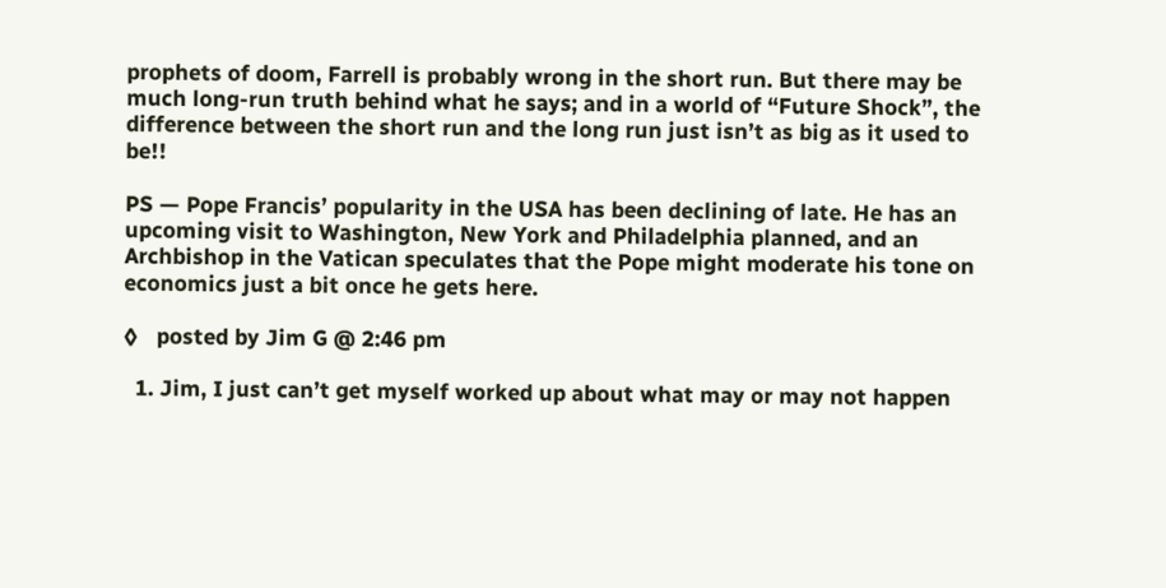prophets of doom, Farrell is probably wrong in the short run. But there may be much long-run truth behind what he says; and in a world of “Future Shock”, the difference between the short run and the long run just isn’t as big as it used to be!!

PS — Pope Francis’ popularity in the USA has been declining of late. He has an upcoming visit to Washington, New York and Philadelphia planned, and an Archbishop in the Vatican speculates that the Pope might moderate his tone on economics just a bit once he gets here.

◊   posted by Jim G @ 2:46 pm

  1. Jim, I just can’t get myself worked up about what may or may not happen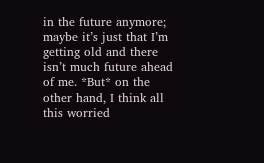in the future anymore; maybe it’s just that I’m getting old and there isn’t much future ahead of me. *But* on the other hand, I think all this worried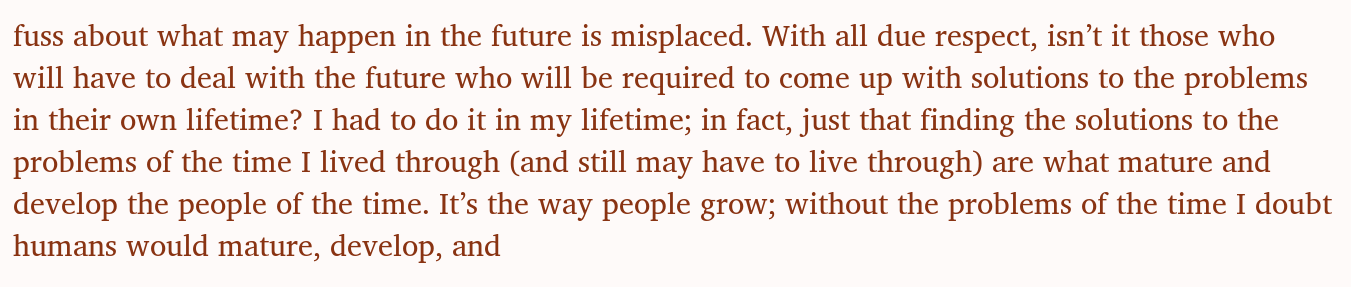fuss about what may happen in the future is misplaced. With all due respect, isn’t it those who will have to deal with the future who will be required to come up with solutions to the problems in their own lifetime? I had to do it in my lifetime; in fact, just that finding the solutions to the problems of the time I lived through (and still may have to live through) are what mature and develop the people of the time. It’s the way people grow; without the problems of the time I doubt humans would mature, develop, and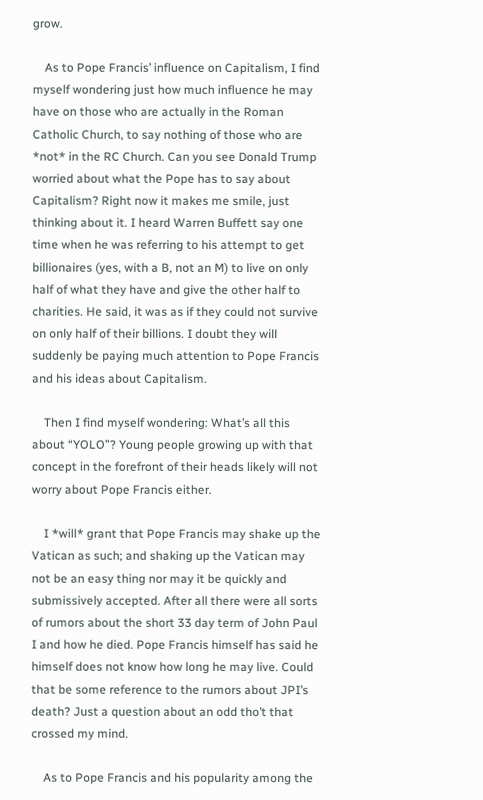grow.

    As to Pope Francis’ influence on Capitalism, I find myself wondering just how much influence he may have on those who are actually in the Roman Catholic Church, to say nothing of those who are *not* in the RC Church. Can you see Donald Trump worried about what the Pope has to say about Capitalism? Right now it makes me smile, just thinking about it. I heard Warren Buffett say one time when he was referring to his attempt to get billionaires (yes, with a B, not an M) to live on only half of what they have and give the other half to charities. He said, it was as if they could not survive on only half of their billions. I doubt they will suddenly be paying much attention to Pope Francis and his ideas about Capitalism.

    Then I find myself wondering: What’s all this about “YOLO”? Young people growing up with that concept in the forefront of their heads likely will not worry about Pope Francis either.

    I *will* grant that Pope Francis may shake up the Vatican as such; and shaking up the Vatican may not be an easy thing nor may it be quickly and submissively accepted. After all there were all sorts of rumors about the short 33 day term of John Paul I and how he died. Pope Francis himself has said he himself does not know how long he may live. Could that be some reference to the rumors about JPI’s death? Just a question about an odd tho’t that crossed my mind.

    As to Pope Francis and his popularity among the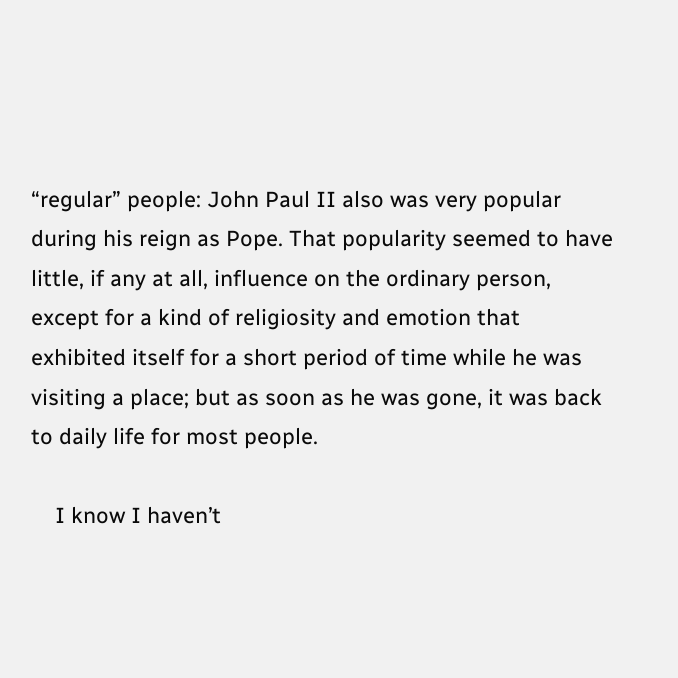“regular” people: John Paul II also was very popular during his reign as Pope. That popularity seemed to have little, if any at all, influence on the ordinary person, except for a kind of religiosity and emotion that exhibited itself for a short period of time while he was visiting a place; but as soon as he was gone, it was back to daily life for most people.

    I know I haven’t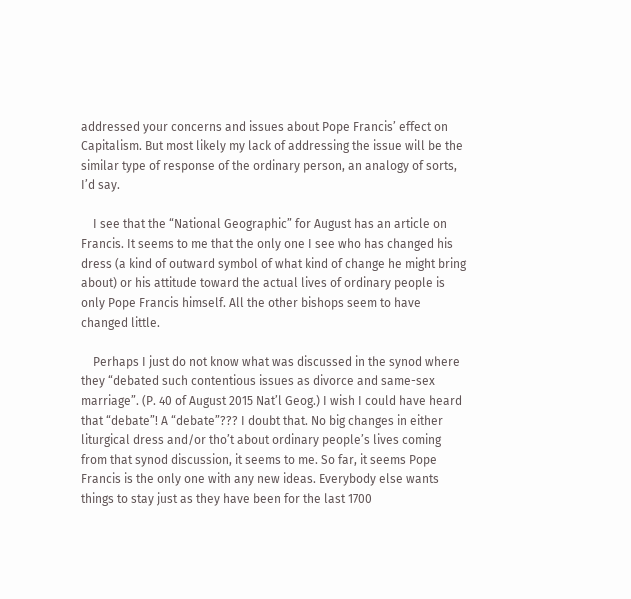addressed your concerns and issues about Pope Francis’ effect on Capitalism. But most likely my lack of addressing the issue will be the similar type of response of the ordinary person, an analogy of sorts, I’d say.

    I see that the “National Geographic” for August has an article on Francis. It seems to me that the only one I see who has changed his dress (a kind of outward symbol of what kind of change he might bring about) or his attitude toward the actual lives of ordinary people is only Pope Francis himself. All the other bishops seem to have changed little.

    Perhaps I just do not know what was discussed in the synod where they “debated such contentious issues as divorce and same-sex marriage”. (P. 40 of August 2015 Nat’l Geog.) I wish I could have heard that “debate”! A “debate”??? I doubt that. No big changes in either liturgical dress and/or tho’t about ordinary people’s lives coming from that synod discussion, it seems to me. So far, it seems Pope Francis is the only one with any new ideas. Everybody else wants things to stay just as they have been for the last 1700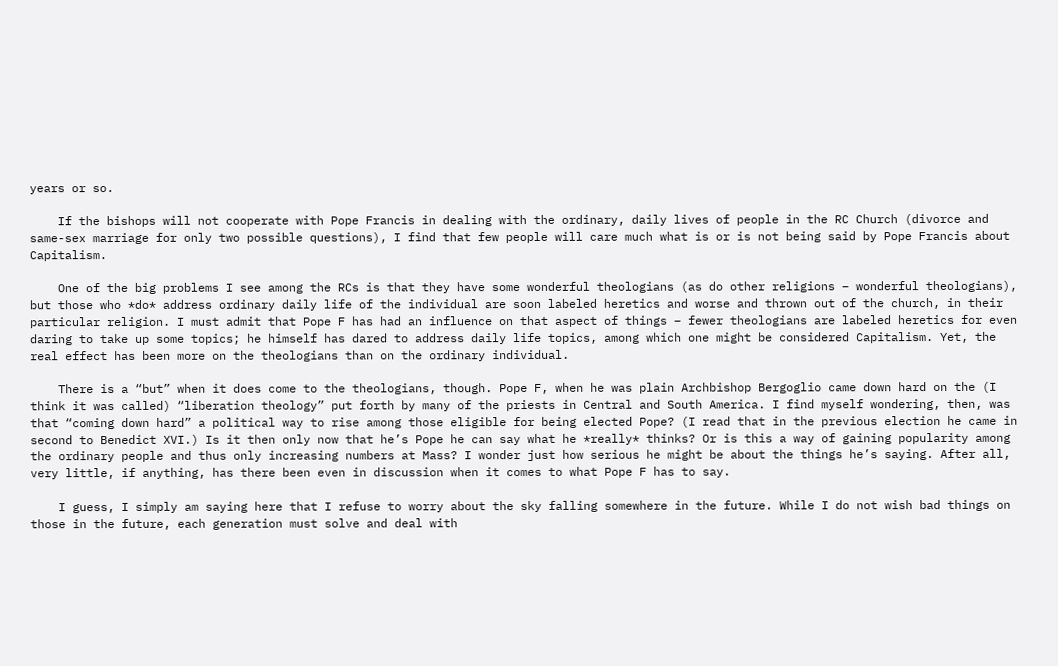years or so.

    If the bishops will not cooperate with Pope Francis in dealing with the ordinary, daily lives of people in the RC Church (divorce and same-sex marriage for only two possible questions), I find that few people will care much what is or is not being said by Pope Francis about Capitalism.

    One of the big problems I see among the RCs is that they have some wonderful theologians (as do other religions – wonderful theologians), but those who *do* address ordinary daily life of the individual are soon labeled heretics and worse and thrown out of the church, in their particular religion. I must admit that Pope F has had an influence on that aspect of things – fewer theologians are labeled heretics for even daring to take up some topics; he himself has dared to address daily life topics, among which one might be considered Capitalism. Yet, the real effect has been more on the theologians than on the ordinary individual.

    There is a “but” when it does come to the theologians, though. Pope F, when he was plain Archbishop Bergoglio came down hard on the (I think it was called) “liberation theology” put forth by many of the priests in Central and South America. I find myself wondering, then, was that “coming down hard” a political way to rise among those eligible for being elected Pope? (I read that in the previous election he came in second to Benedict XVI.) Is it then only now that he’s Pope he can say what he *really* thinks? Or is this a way of gaining popularity among the ordinary people and thus only increasing numbers at Mass? I wonder just how serious he might be about the things he’s saying. After all, very little, if anything, has there been even in discussion when it comes to what Pope F has to say.

    I guess, I simply am saying here that I refuse to worry about the sky falling somewhere in the future. While I do not wish bad things on those in the future, each generation must solve and deal with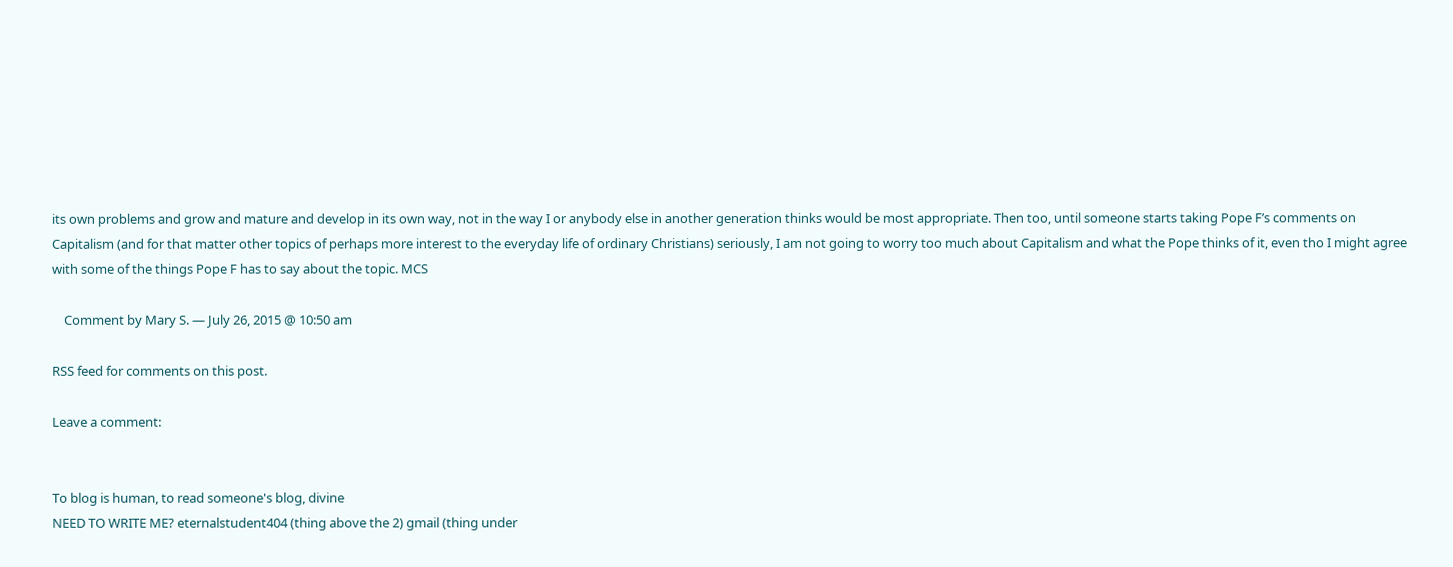its own problems and grow and mature and develop in its own way, not in the way I or anybody else in another generation thinks would be most appropriate. Then too, until someone starts taking Pope F’s comments on Capitalism (and for that matter other topics of perhaps more interest to the everyday life of ordinary Christians) seriously, I am not going to worry too much about Capitalism and what the Pope thinks of it, even tho I might agree with some of the things Pope F has to say about the topic. MCS

    Comment by Mary S. — July 26, 2015 @ 10:50 am

RSS feed for comments on this post.

Leave a comment:


To blog is human, to read someone's blog, divine
NEED TO WRITE ME? eternalstudent404 (thing above the 2) gmail (thing under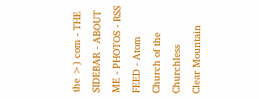the >) com - THE SIDEBAR - ABOUT ME - PHOTOS - RSS FEED - Atom
Church of the Churchless
Clear Mountain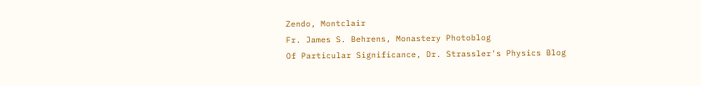Zendo, Montclair
Fr. James S. Behrens, Monastery Photoblog
Of Particular Significance, Dr. Strassler's Physics Blog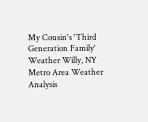My Cousin's 'Third Generation Family'
Weather Willy, NY Metro Area Weather Analysis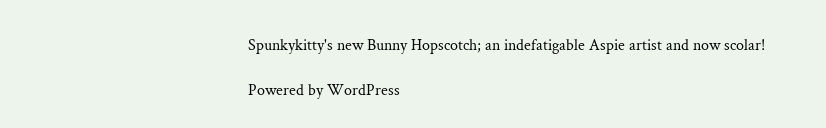Spunkykitty's new Bunny Hopscotch; an indefatigable Aspie artist and now scolar!

Powered by WordPress